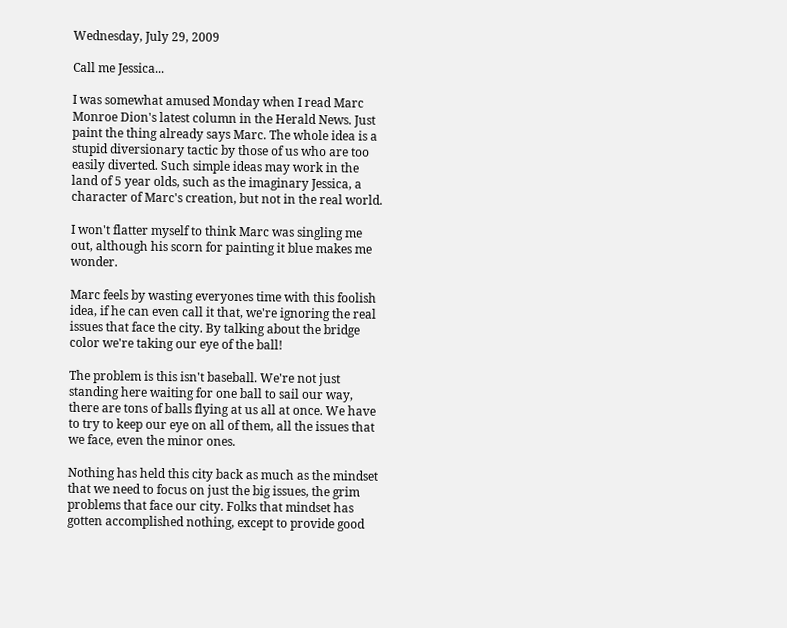Wednesday, July 29, 2009

Call me Jessica...

I was somewhat amused Monday when I read Marc Monroe Dion's latest column in the Herald News. Just paint the thing already says Marc. The whole idea is a stupid diversionary tactic by those of us who are too easily diverted. Such simple ideas may work in the land of 5 year olds, such as the imaginary Jessica, a character of Marc's creation, but not in the real world.

I won't flatter myself to think Marc was singling me out, although his scorn for painting it blue makes me wonder.

Marc feels by wasting everyones time with this foolish idea, if he can even call it that, we're ignoring the real issues that face the city. By talking about the bridge color we're taking our eye of the ball!

The problem is this isn't baseball. We're not just standing here waiting for one ball to sail our way, there are tons of balls flying at us all at once. We have to try to keep our eye on all of them, all the issues that we face, even the minor ones.

Nothing has held this city back as much as the mindset that we need to focus on just the big issues, the grim problems that face our city. Folks that mindset has gotten accomplished nothing, except to provide good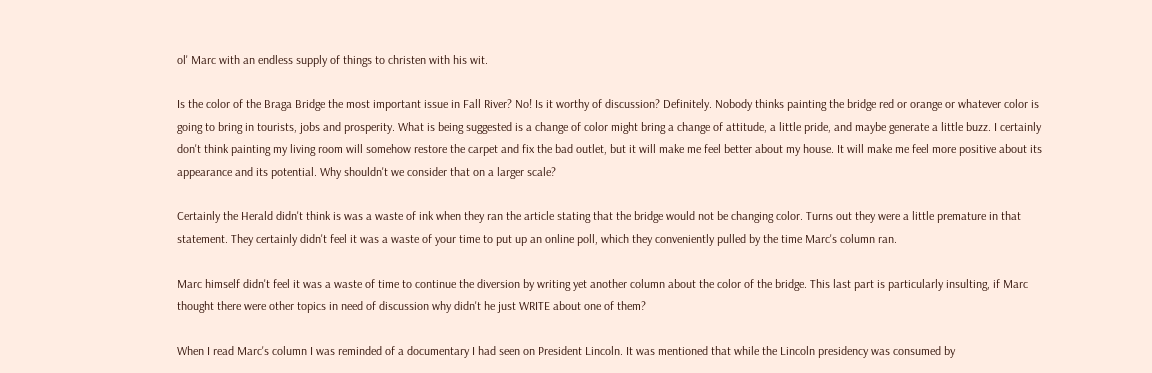ol' Marc with an endless supply of things to christen with his wit.

Is the color of the Braga Bridge the most important issue in Fall River? No! Is it worthy of discussion? Definitely. Nobody thinks painting the bridge red or orange or whatever color is going to bring in tourists, jobs and prosperity. What is being suggested is a change of color might bring a change of attitude, a little pride, and maybe generate a little buzz. I certainly don't think painting my living room will somehow restore the carpet and fix the bad outlet, but it will make me feel better about my house. It will make me feel more positive about its appearance and its potential. Why shouldn't we consider that on a larger scale?

Certainly the Herald didn't think is was a waste of ink when they ran the article stating that the bridge would not be changing color. Turns out they were a little premature in that statement. They certainly didn't feel it was a waste of your time to put up an online poll, which they conveniently pulled by the time Marc's column ran.

Marc himself didn't feel it was a waste of time to continue the diversion by writing yet another column about the color of the bridge. This last part is particularly insulting, if Marc thought there were other topics in need of discussion why didn't he just WRITE about one of them?

When I read Marc's column I was reminded of a documentary I had seen on President Lincoln. It was mentioned that while the Lincoln presidency was consumed by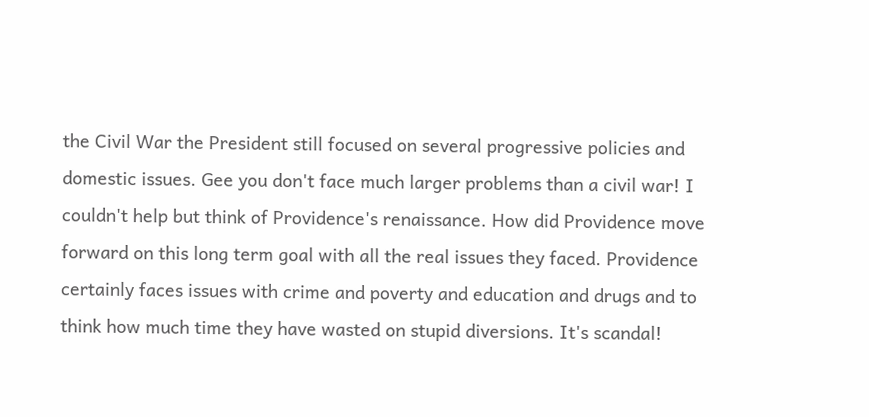the Civil War the President still focused on several progressive policies and domestic issues. Gee you don't face much larger problems than a civil war! I couldn't help but think of Providence's renaissance. How did Providence move forward on this long term goal with all the real issues they faced. Providence certainly faces issues with crime and poverty and education and drugs and to think how much time they have wasted on stupid diversions. It's scandal!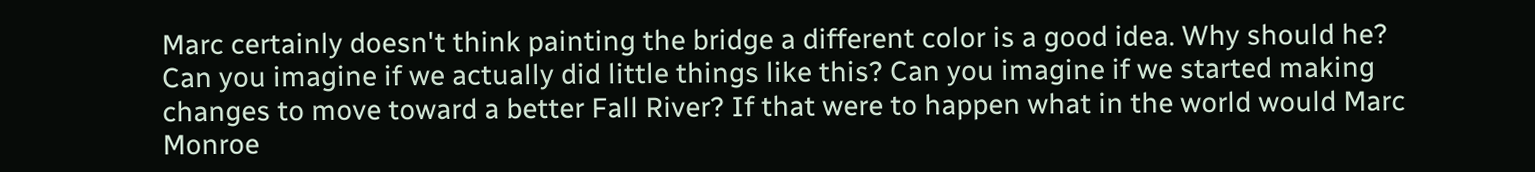Marc certainly doesn't think painting the bridge a different color is a good idea. Why should he? Can you imagine if we actually did little things like this? Can you imagine if we started making changes to move toward a better Fall River? If that were to happen what in the world would Marc Monroe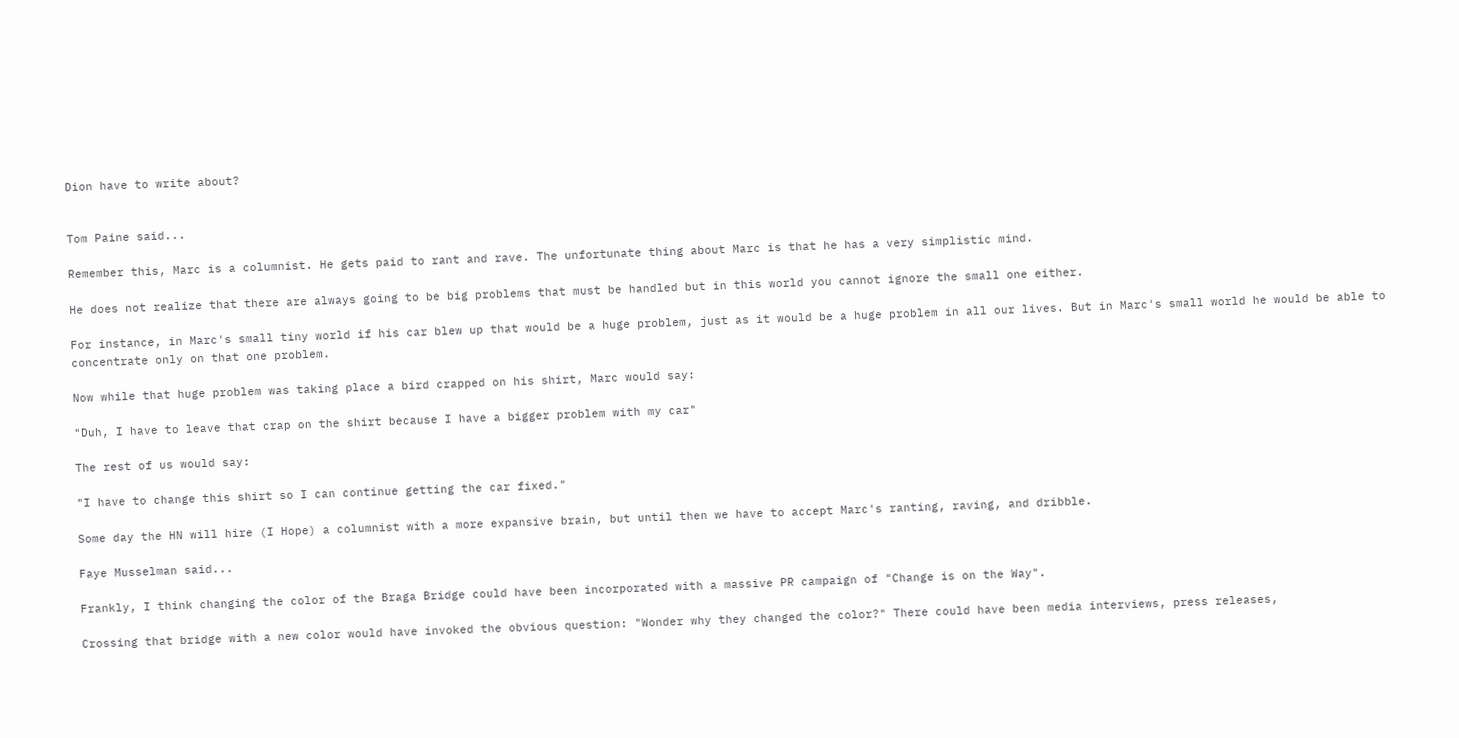Dion have to write about?


Tom Paine said...

Remember this, Marc is a columnist. He gets paid to rant and rave. The unfortunate thing about Marc is that he has a very simplistic mind.

He does not realize that there are always going to be big problems that must be handled but in this world you cannot ignore the small one either.

For instance, in Marc's small tiny world if his car blew up that would be a huge problem, just as it would be a huge problem in all our lives. But in Marc's small world he would be able to concentrate only on that one problem.

Now while that huge problem was taking place a bird crapped on his shirt, Marc would say:

"Duh, I have to leave that crap on the shirt because I have a bigger problem with my car"

The rest of us would say:

"I have to change this shirt so I can continue getting the car fixed."

Some day the HN will hire (I Hope) a columnist with a more expansive brain, but until then we have to accept Marc's ranting, raving, and dribble.

Faye Musselman said...

Frankly, I think changing the color of the Braga Bridge could have been incorporated with a massive PR campaign of "Change is on the Way".

Crossing that bridge with a new color would have invoked the obvious question: "Wonder why they changed the color?" There could have been media interviews, press releases,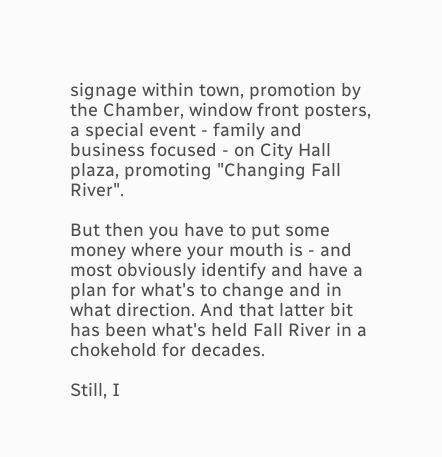signage within town, promotion by the Chamber, window front posters, a special event - family and business focused - on City Hall plaza, promoting "Changing Fall River".

But then you have to put some money where your mouth is - and most obviously identify and have a plan for what's to change and in what direction. And that latter bit has been what's held Fall River in a chokehold for decades.

Still, I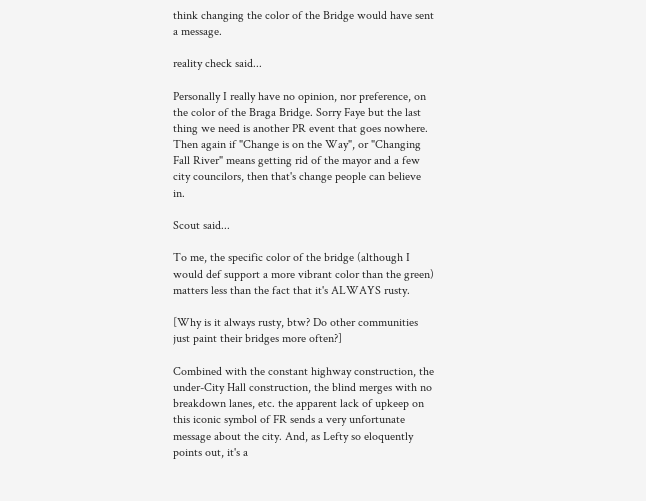think changing the color of the Bridge would have sent a message.

reality check said...

Personally I really have no opinion, nor preference, on the color of the Braga Bridge. Sorry Faye but the last thing we need is another PR event that goes nowhere. Then again if "Change is on the Way", or "Changing Fall River" means getting rid of the mayor and a few city councilors, then that's change people can believe in.

Scout said...

To me, the specific color of the bridge (although I would def support a more vibrant color than the green) matters less than the fact that it's ALWAYS rusty.

[Why is it always rusty, btw? Do other communities just paint their bridges more often?]

Combined with the constant highway construction, the under-City Hall construction, the blind merges with no breakdown lanes, etc. the apparent lack of upkeep on this iconic symbol of FR sends a very unfortunate message about the city. And, as Lefty so eloquently points out, it's a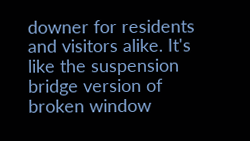downer for residents and visitors alike. It's like the suspension bridge version of broken window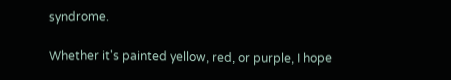syndrome.

Whether it's painted yellow, red, or purple, I hope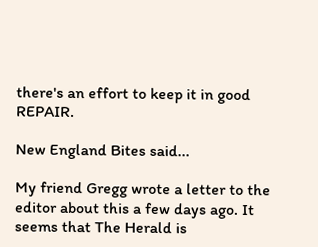there's an effort to keep it in good REPAIR.

New England Bites said...

My friend Gregg wrote a letter to the editor about this a few days ago. It seems that The Herald is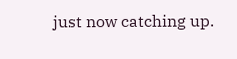just now catching up.